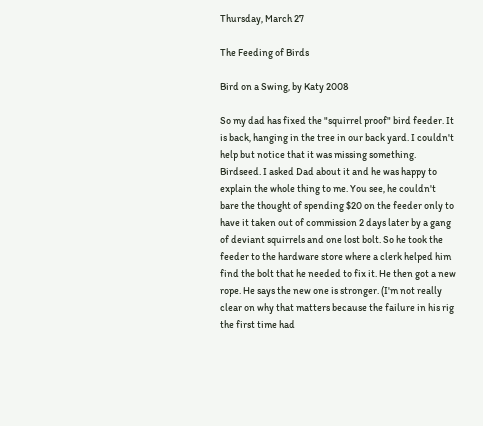Thursday, March 27

The Feeding of Birds

Bird on a Swing, by Katy 2008

So my dad has fixed the "squirrel proof" bird feeder. It is back, hanging in the tree in our back yard. I couldn't help but notice that it was missing something. Birdseed. I asked Dad about it and he was happy to explain the whole thing to me. You see, he couldn't bare the thought of spending $20 on the feeder only to have it taken out of commission 2 days later by a gang of deviant squirrels and one lost bolt. So he took the feeder to the hardware store where a clerk helped him find the bolt that he needed to fix it. He then got a new rope. He says the new one is stronger. (I'm not really clear on why that matters because the failure in his rig the first time had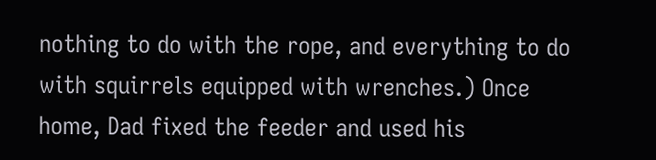nothing to do with the rope, and everything to do with squirrels equipped with wrenches.) Once home, Dad fixed the feeder and used his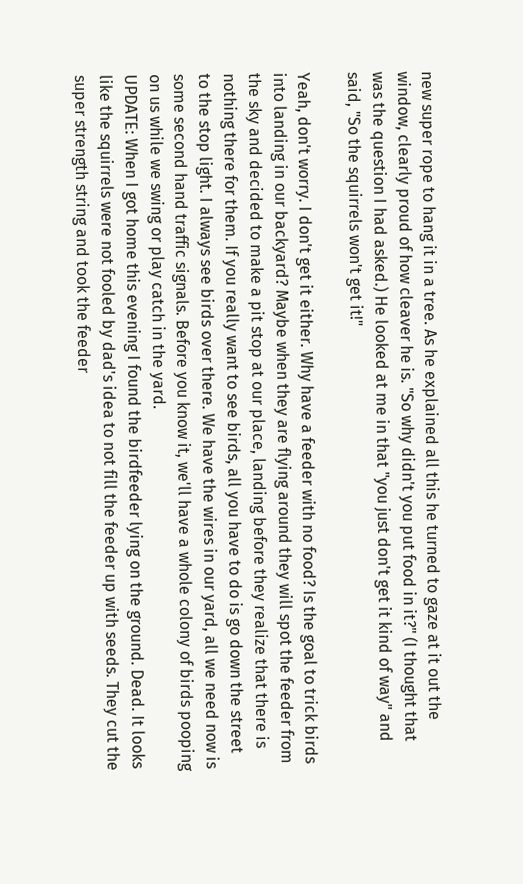new super rope to hang it in a tree. As he explained all this he turned to gaze at it out the window, clearly proud of how cleaver he is. "So why didn't you put food in it?" (I thought that was the question I had asked.) He looked at me in that "you just don't get it kind of way" and said, "So the squirrels won't get it!"

Yeah, don't worry. I don't get it either. Why have a feeder with no food? Is the goal to trick birds into landing in our backyard? Maybe when they are flying around they will spot the feeder from the sky and decided to make a pit stop at our place, landing before they realize that there is nothing there for them. If you really want to see birds, all you have to do is go down the street to the stop light. I always see birds over there. We have the wires in our yard, all we need now is some second hand traffic signals. Before you know it, we'll have a whole colony of birds pooping on us while we swing or play catch in the yard.
UPDATE: When I got home this evening I found the birdfeeder lying on the ground. Dead. It looks like the squirrels were not fooled by dad's idea to not fill the feeder up with seeds. They cut the super strength string and took the feeder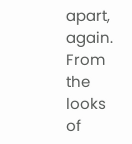apart, again. From the looks of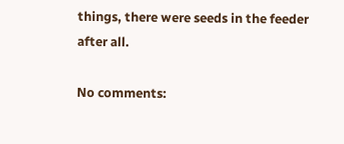things, there were seeds in the feeder after all.

No comments: